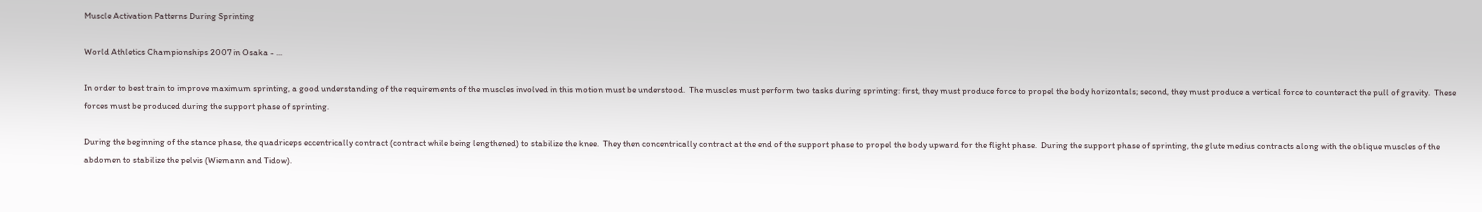Muscle Activation Patterns During Sprinting

World Athletics Championships 2007 in Osaka - ...

In order to best train to improve maximum sprinting, a good understanding of the requirements of the muscles involved in this motion must be understood.  The muscles must perform two tasks during sprinting: first, they must produce force to propel the body horizontals; second, they must produce a vertical force to counteract the pull of gravity.  These forces must be produced during the support phase of sprinting.

During the beginning of the stance phase, the quadriceps eccentrically contract (contract while being lengthened) to stabilize the knee.  They then concentrically contract at the end of the support phase to propel the body upward for the flight phase.  During the support phase of sprinting, the glute medius contracts along with the oblique muscles of the abdomen to stabilize the pelvis (Wiemann and Tidow).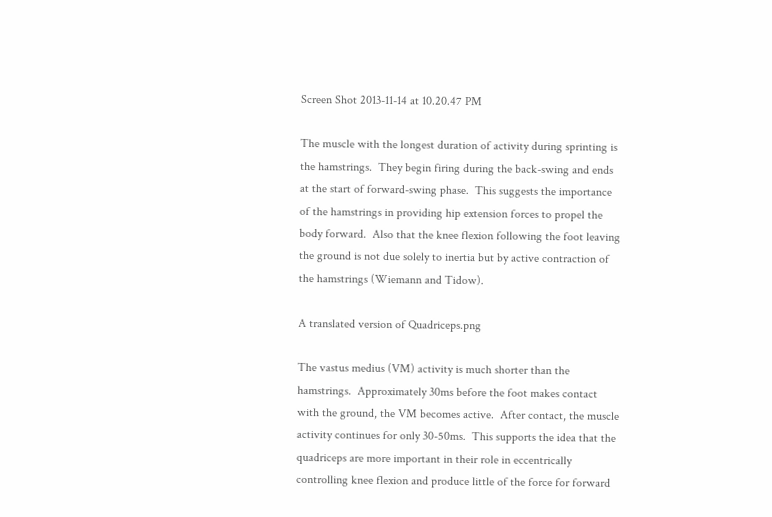Screen Shot 2013-11-14 at 10.20.47 PM

The muscle with the longest duration of activity during sprinting is the hamstrings.  They begin firing during the back-swing and ends at the start of forward-swing phase.  This suggests the importance of the hamstrings in providing hip extension forces to propel the body forward.  Also that the knee flexion following the foot leaving the ground is not due solely to inertia but by active contraction of the hamstrings (Wiemann and Tidow).

A translated version of Quadriceps.png

The vastus medius (VM) activity is much shorter than the hamstrings.  Approximately 30ms before the foot makes contact with the ground, the VM becomes active.  After contact, the muscle activity continues for only 30-50ms.  This supports the idea that the quadriceps are more important in their role in eccentrically controlling knee flexion and produce little of the force for forward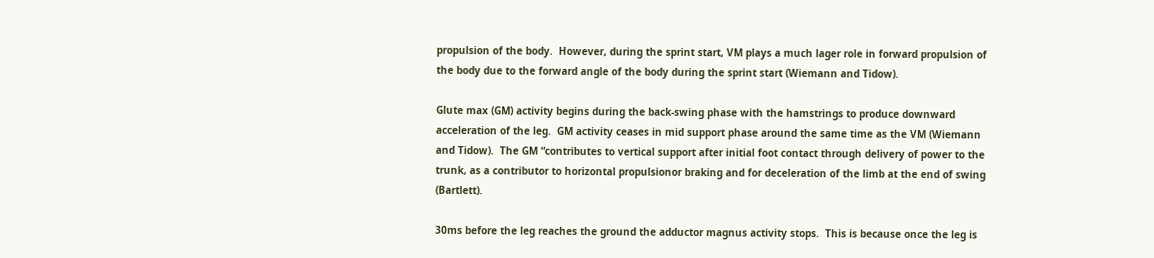propulsion of the body.  However, during the sprint start, VM plays a much lager role in forward propulsion of the body due to the forward angle of the body during the sprint start (Wiemann and Tidow).

Glute max (GM) activity begins during the back-swing phase with the hamstrings to produce downward acceleration of the leg.  GM activity ceases in mid support phase around the same time as the VM (Wiemann and Tidow).  The GM “contributes to vertical support after initial foot contact through delivery of power to the trunk, as a contributor to horizontal propulsionor braking and for deceleration of the limb at the end of swing (Bartlett).

30ms before the leg reaches the ground the adductor magnus activity stops.  This is because once the leg is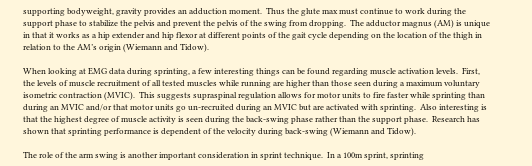supporting bodyweight, gravity provides an adduction moment.  Thus the glute max must continue to work during the support phase to stabilize the pelvis and prevent the pelvis of the swing from dropping.  The adductor magnus (AM) is unique in that it works as a hip extender and hip flexor at different points of the gait cycle depending on the location of the thigh in relation to the AM’s origin (Wiemann and Tidow).

When looking at EMG data during sprinting, a few interesting things can be found regarding muscle activation levels.  First, the levels of muscle recruitment of all tested muscles while running are higher than those seen during a maximum voluntary isometric contraction (MVIC).  This suggests supraspinal regulation allows for motor units to fire faster while sprinting than during an MVIC and/or that motor units go un-recruited during an MVIC but are activated with sprinting.  Also interesting is that the highest degree of muscle activity is seen during the back-swing phase rather than the support phase.  Research has shown that sprinting performance is dependent of the velocity during back-swing (Wiemann and Tidow).

The role of the arm swing is another important consideration in sprint technique.  In a 100m sprint, sprinting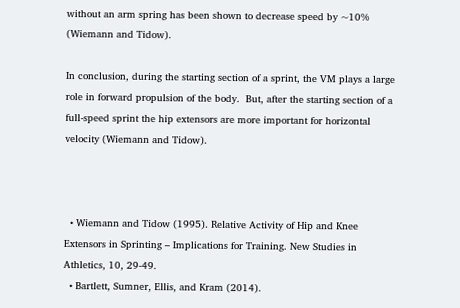without an arm spring has been shown to decrease speed by ~10% (Wiemann and Tidow).

In conclusion, during the starting section of a sprint, the VM plays a large role in forward propulsion of the body.  But, after the starting section of a full-speed sprint the hip extensors are more important for horizontal velocity (Wiemann and Tidow).



  • Wiemann and Tidow (1995). Relative Activity of Hip and Knee Extensors in Sprinting – Implications for Training. New Studies in Athletics, 10, 29-49.
  • Bartlett, Sumner, Ellis, and Kram (2014).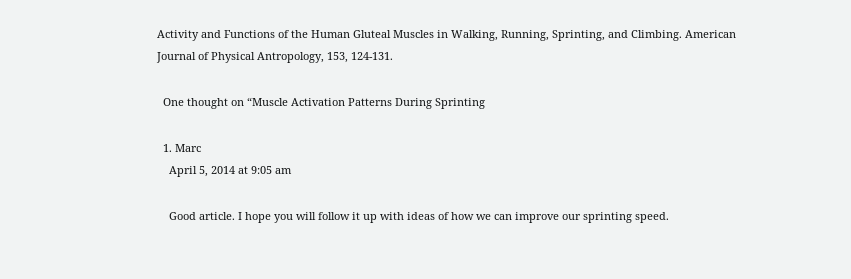Activity and Functions of the Human Gluteal Muscles in Walking, Running, Sprinting, and Climbing. American Journal of Physical Antropology, 153, 124-131.

  One thought on “Muscle Activation Patterns During Sprinting

  1. Marc
    April 5, 2014 at 9:05 am

    Good article. I hope you will follow it up with ideas of how we can improve our sprinting speed.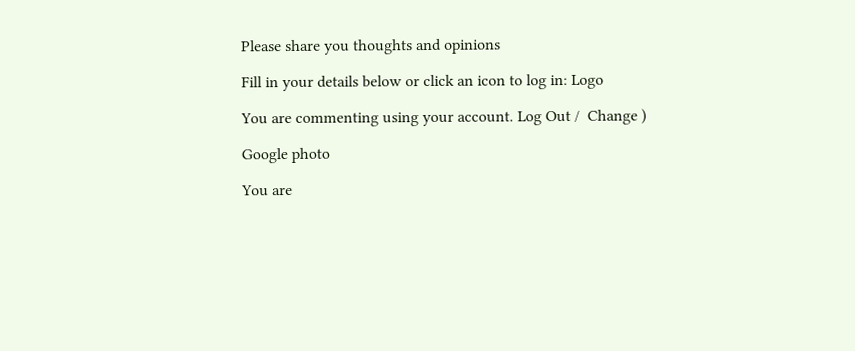Please share you thoughts and opinions

Fill in your details below or click an icon to log in: Logo

You are commenting using your account. Log Out /  Change )

Google photo

You are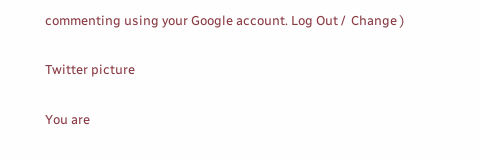commenting using your Google account. Log Out /  Change )

Twitter picture

You are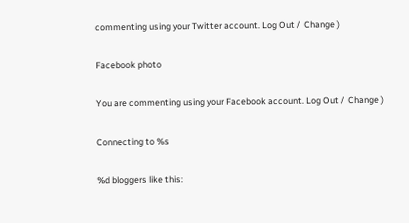commenting using your Twitter account. Log Out /  Change )

Facebook photo

You are commenting using your Facebook account. Log Out /  Change )

Connecting to %s

%d bloggers like this: